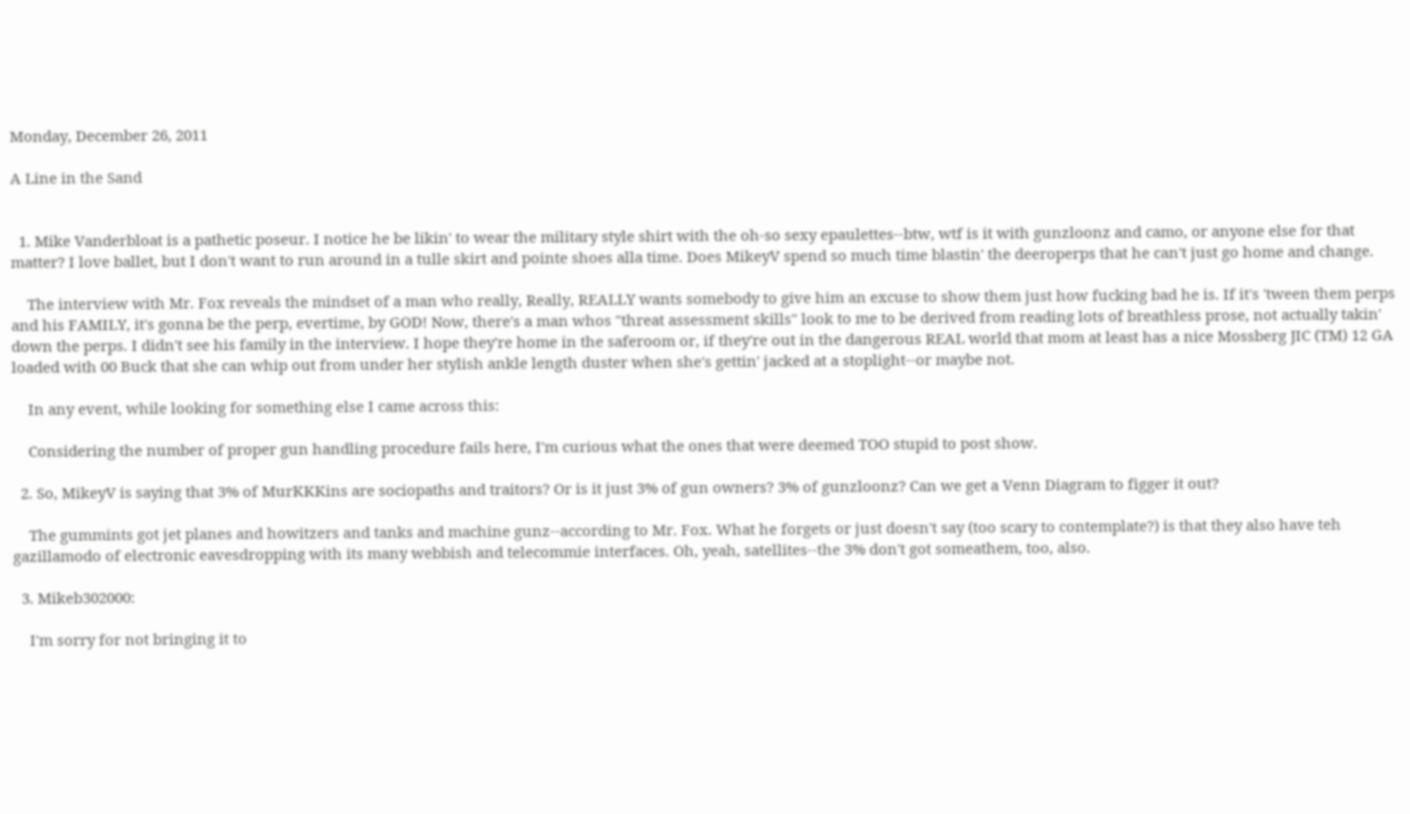Monday, December 26, 2011

A Line in the Sand


  1. Mike Vanderbloat is a pathetic poseur. I notice he be likin' to wear the military style shirt with the oh-so sexy epaulettes--btw, wtf is it with gunzloonz and camo, or anyone else for that matter? I love ballet, but I don't want to run around in a tulle skirt and pointe shoes alla time. Does MikeyV spend so much time blastin' the deeroperps that he can't just go home and change.

    The interview with Mr. Fox reveals the mindset of a man who really, Really, REALLY wants somebody to give him an excuse to show them just how fucking bad he is. If it's 'tween them perps and his FAMILY, it's gonna be the perp, evertime, by GOD! Now, there's a man whos "threat assessment skills" look to me to be derived from reading lots of breathless prose, not actually takin' down the perps. I didn't see his family in the interview. I hope they're home in the saferoom or, if they're out in the dangerous REAL world that mom at least has a nice Mossberg JIC (TM) 12 GA loaded with 00 Buck that she can whip out from under her stylish ankle length duster when she's gettin' jacked at a stoplight--or maybe not.

    In any event, while looking for something else I came across this:

    Considering the number of proper gun handling procedure fails here, I'm curious what the ones that were deemed TOO stupid to post show.

  2. So, MikeyV is saying that 3% of MurKKKins are sociopaths and traitors? Or is it just 3% of gun owners? 3% of gunzloonz? Can we get a Venn Diagram to figger it out?

    The gummints got jet planes and howitzers and tanks and machine gunz--according to Mr. Fox. What he forgets or just doesn't say (too scary to contemplate?) is that they also have teh gazillamodo of electronic eavesdropping with its many webbish and telecommie interfaces. Oh, yeah, satellites--the 3% don't got someathem, too, also.

  3. Mikeb302000:

    I'm sorry for not bringing it to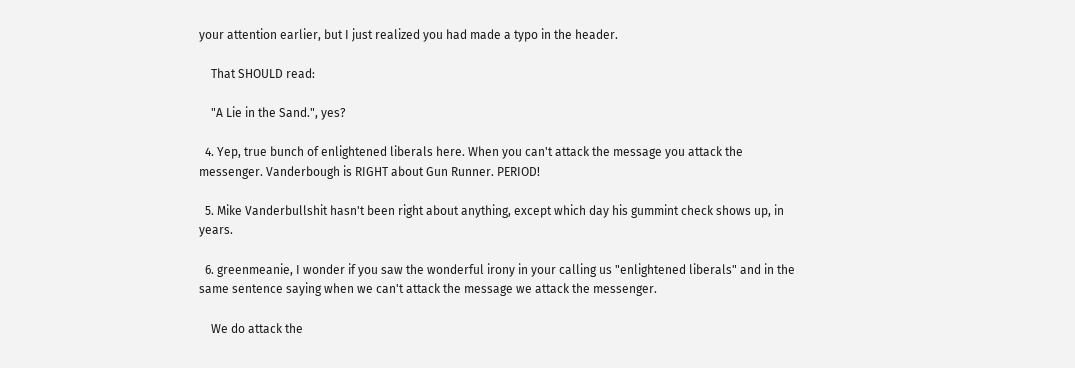your attention earlier, but I just realized you had made a typo in the header.

    That SHOULD read:

    "A Lie in the Sand.", yes?

  4. Yep, true bunch of enlightened liberals here. When you can't attack the message you attack the messenger. Vanderbough is RIGHT about Gun Runner. PERIOD!

  5. Mike Vanderbullshit hasn't been right about anything, except which day his gummint check shows up, in years.

  6. greenmeanie, I wonder if you saw the wonderful irony in your calling us "enlightened liberals" and in the same sentence saying when we can't attack the message we attack the messenger.

    We do attack the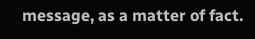message, as a matter of fact.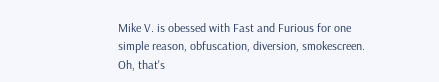Mike V. is obessed with Fast and Furious for one simple reason, obfuscation, diversion, smokescreen. Oh, that's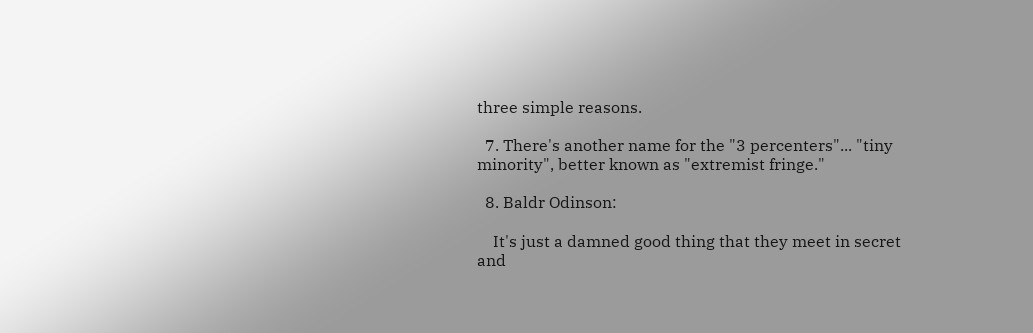three simple reasons.

  7. There's another name for the "3 percenters"... "tiny minority", better known as "extremist fringe."

  8. Baldr Odinson:

    It's just a damned good thing that they meet in secret and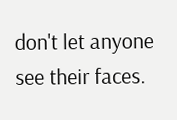don't let anyone see their faces.